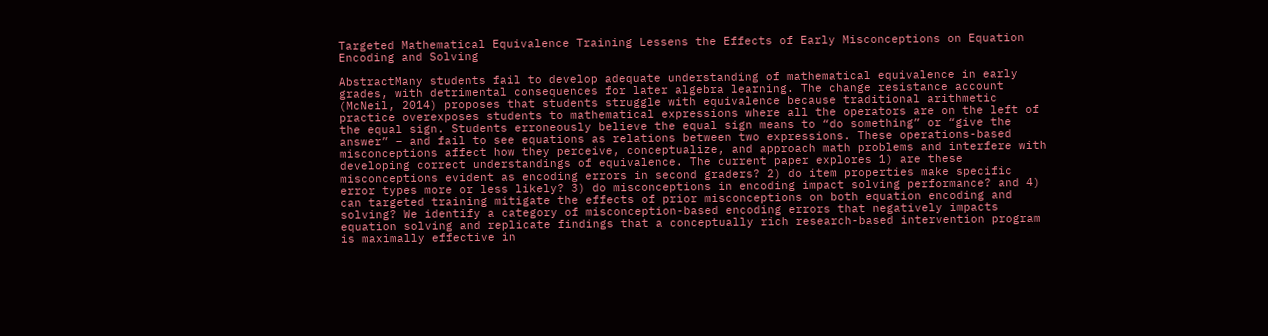Targeted Mathematical Equivalence Training Lessens the Effects of Early Misconceptions on Equation Encoding and Solving

AbstractMany students fail to develop adequate understanding of mathematical equivalence in early grades, with detrimental consequences for later algebra learning. The change resistance account (McNeil, 2014) proposes that students struggle with equivalence because traditional arithmetic practice overexposes students to mathematical expressions where all the operators are on the left of the equal sign. Students erroneously believe the equal sign means to “do something” or “give the answer” – and fail to see equations as relations between two expressions. These operations-based misconceptions affect how they perceive, conceptualize, and approach math problems and interfere with developing correct understandings of equivalence. The current paper explores 1) are these misconceptions evident as encoding errors in second graders? 2) do item properties make specific error types more or less likely? 3) do misconceptions in encoding impact solving performance? and 4) can targeted training mitigate the effects of prior misconceptions on both equation encoding and solving? We identify a category of misconception-based encoding errors that negatively impacts equation solving and replicate findings that a conceptually rich research-based intervention program is maximally effective in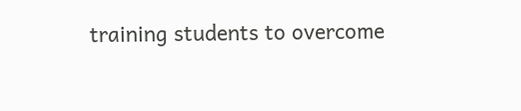training students to overcome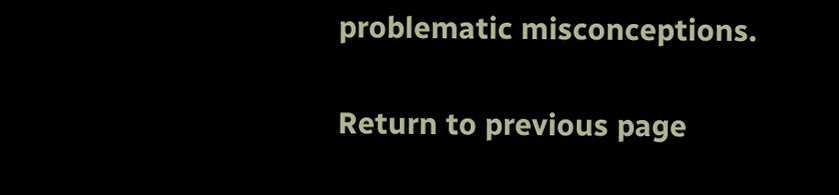problematic misconceptions.

Return to previous page